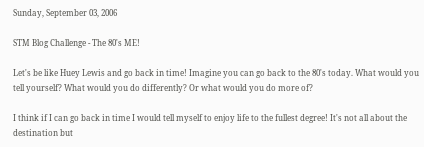Sunday, September 03, 2006

STM Blog Challenge - The 80's ME!

Let's be like Huey Lewis and go back in time! Imagine you can go back to the 80's today. What would you tell yourself? What would you do differently? Or what would you do more of?

I think if I can go back in time I would tell myself to enjoy life to the fullest degree! It's not all about the destination but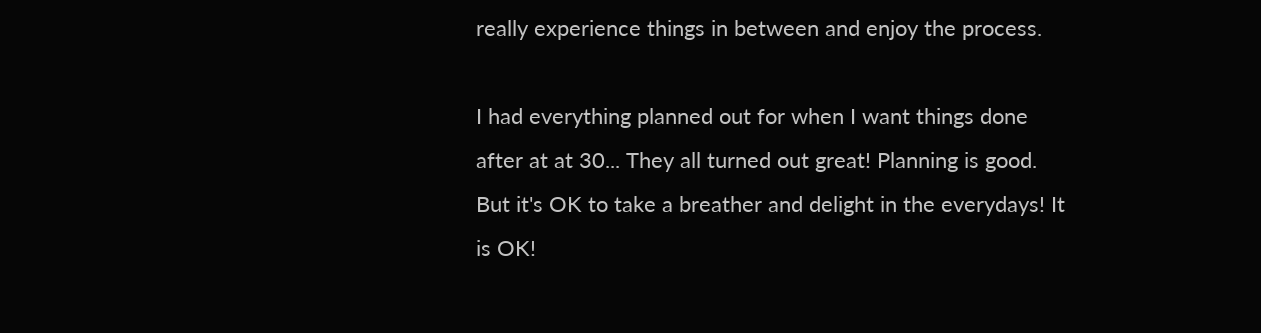really experience things in between and enjoy the process.

I had everything planned out for when I want things done after at at 30... They all turned out great! Planning is good. But it's OK to take a breather and delight in the everydays! It is OK!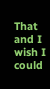That and I wish I could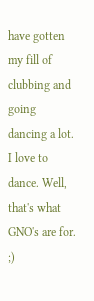have gotten my fill of clubbing and going dancing a lot. I love to dance. Well, that's what GNO's are for. ;)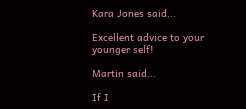Kara Jones said...

Excellent advice to your younger self!

Martin said...

If I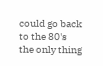could go back to the 80's the only thing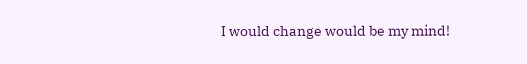I would change would be my mind!